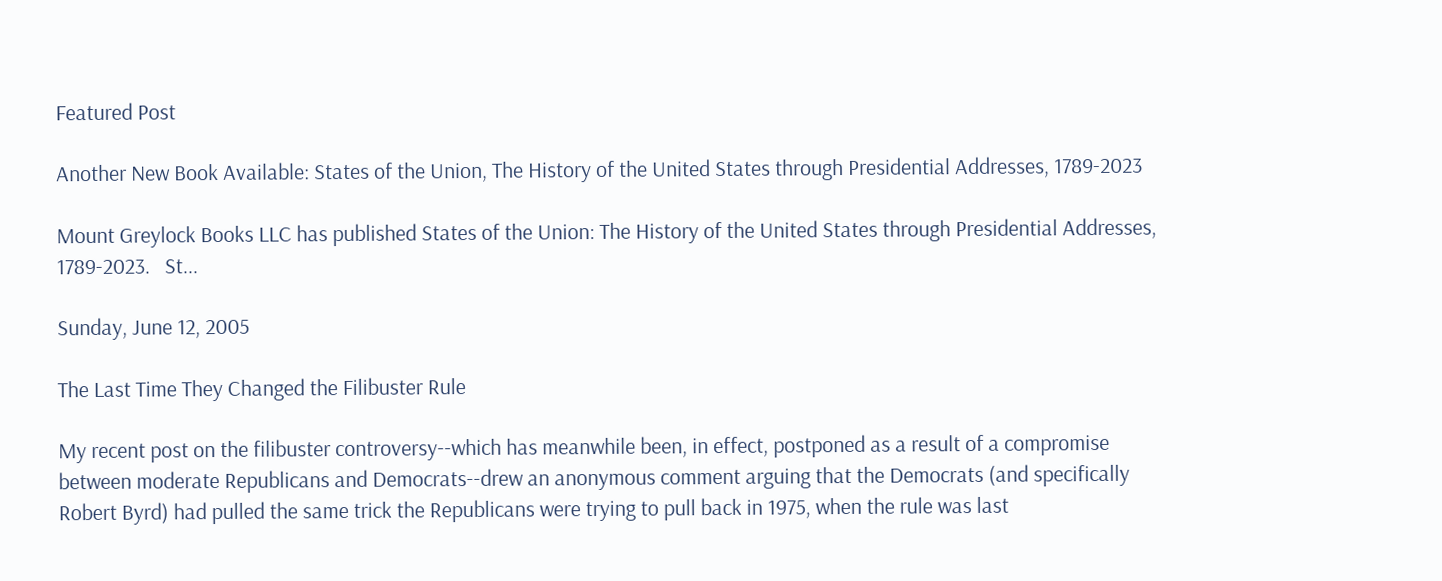Featured Post

Another New Book Available: States of the Union, The History of the United States through Presidential Addresses, 1789-2023

Mount Greylock Books LLC has published States of the Union: The History of the United States through Presidential Addresses, 1789-2023.   St...

Sunday, June 12, 2005

The Last Time They Changed the Filibuster Rule

My recent post on the filibuster controversy--which has meanwhile been, in effect, postponed as a result of a compromise between moderate Republicans and Democrats--drew an anonymous comment arguing that the Democrats (and specifically Robert Byrd) had pulled the same trick the Republicans were trying to pull back in 1975, when the rule was last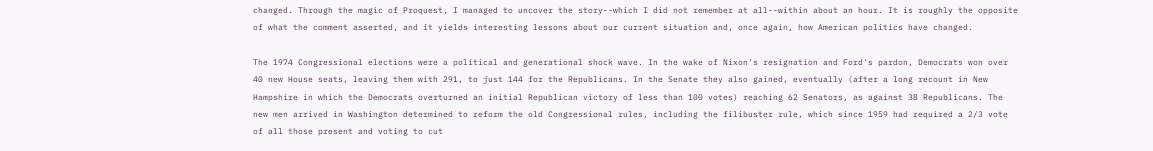changed. Through the magic of Proquest, I managed to uncover the story--which I did not remember at all--within about an hour. It is roughly the opposite of what the comment asserted, and it yields interesting lessons about our current situation and, once again, how American politics have changed.

The 1974 Congressional elections were a political and generational shock wave. In the wake of Nixon's resignation and Ford's pardon, Democrats won over 40 new House seats, leaving them with 291, to just 144 for the Republicans. In the Senate they also gained, eventually (after a long recount in New Hampshire in which the Democrats overturned an initial Republican victory of less than 100 votes) reaching 62 Senators, as against 38 Republicans. The new men arrived in Washington determined to reform the old Congressional rules, including the filibuster rule, which since 1959 had required a 2/3 vote of all those present and voting to cut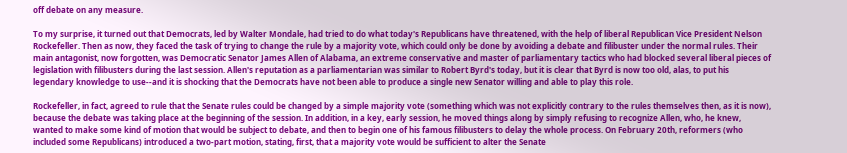off debate on any measure.

To my surprise, it turned out that Democrats, led by Walter Mondale, had tried to do what today's Republicans have threatened, with the help of liberal Republican Vice President Nelson Rockefeller. Then as now, they faced the task of trying to change the rule by a majority vote, which could only be done by avoiding a debate and filibuster under the normal rules. Their main antagonist, now forgotten, was Democratic Senator James Allen of Alabama, an extreme conservative and master of parliamentary tactics who had blocked several liberal pieces of legislation with filibusters during the last session. Allen's reputation as a parliamentarian was similar to Robert Byrd's today, but it is clear that Byrd is now too old, alas, to put his legendary knowledge to use--and it is shocking that the Democrats have not been able to produce a single new Senator willing and able to play this role.

Rockefeller, in fact, agreed to rule that the Senate rules could be changed by a simple majority vote (something which was not explicitly contrary to the rules themselves then, as it is now), because the debate was taking place at the beginning of the session. In addition, in a key, early session, he moved things along by simply refusing to recognize Allen, who, he knew, wanted to make some kind of motion that would be subject to debate, and then to begin one of his famous filibusters to delay the whole process. On February 20th, reformers (who included some Republicans) introduced a two-part motion, stating, first, that a majority vote would be sufficient to alter the Senate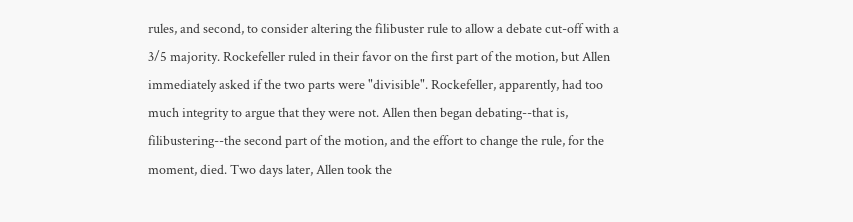rules, and second, to consider altering the filibuster rule to allow a debate cut-off with a 3/5 majority. Rockefeller ruled in their favor on the first part of the motion, but Allen immediately asked if the two parts were "divisible". Rockefeller, apparently, had too much integrity to argue that they were not. Allen then began debating--that is, filibustering--the second part of the motion, and the effort to change the rule, for the moment, died. Two days later, Allen took the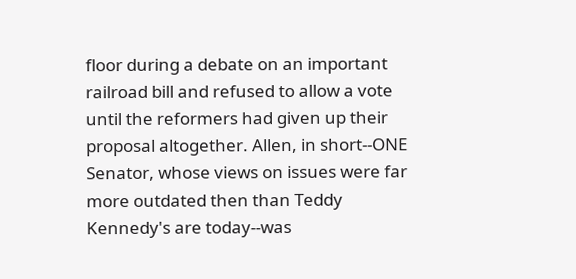floor during a debate on an important railroad bill and refused to allow a vote until the reformers had given up their proposal altogether. Allen, in short--ONE Senator, whose views on issues were far more outdated then than Teddy Kennedy's are today--was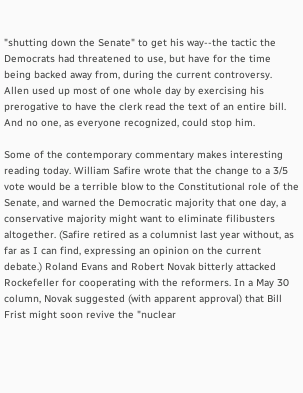"shutting down the Senate" to get his way--the tactic the Democrats had threatened to use, but have for the time being backed away from, during the current controversy. Allen used up most of one whole day by exercising his prerogative to have the clerk read the text of an entire bill. And no one, as everyone recognized, could stop him.

Some of the contemporary commentary makes interesting reading today. William Safire wrote that the change to a 3/5 vote would be a terrible blow to the Constitutional role of the Senate, and warned the Democratic majority that one day, a conservative majority might want to eliminate filibusters altogether. (Safire retired as a columnist last year without, as far as I can find, expressing an opinion on the current debate.) Roland Evans and Robert Novak bitterly attacked Rockefeller for cooperating with the reformers. In a May 30 column, Novak suggested (with apparent approval) that Bill Frist might soon revive the "nuclear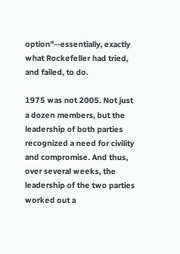option"--essentially, exactly what Rockefeller had tried, and failed, to do.

1975 was not 2005. Not just a dozen members, but the leadership of both parties recognized a need for civility and compromise. And thus, over several weeks, the leadership of the two parties worked out a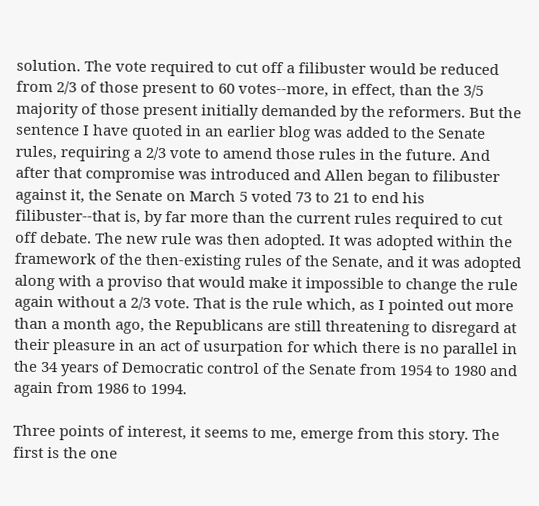solution. The vote required to cut off a filibuster would be reduced from 2/3 of those present to 60 votes--more, in effect, than the 3/5 majority of those present initially demanded by the reformers. But the sentence I have quoted in an earlier blog was added to the Senate rules, requiring a 2/3 vote to amend those rules in the future. And after that compromise was introduced and Allen began to filibuster against it, the Senate on March 5 voted 73 to 21 to end his filibuster--that is, by far more than the current rules required to cut off debate. The new rule was then adopted. It was adopted within the framework of the then-existing rules of the Senate, and it was adopted along with a proviso that would make it impossible to change the rule again without a 2/3 vote. That is the rule which, as I pointed out more than a month ago, the Republicans are still threatening to disregard at their pleasure in an act of usurpation for which there is no parallel in the 34 years of Democratic control of the Senate from 1954 to 1980 and again from 1986 to 1994.

Three points of interest, it seems to me, emerge from this story. The first is the one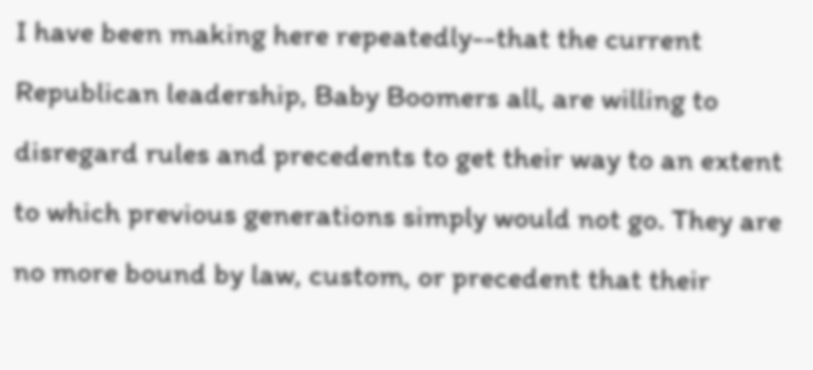I have been making here repeatedly--that the current Republican leadership, Baby Boomers all, are willing to disregard rules and precedents to get their way to an extent to which previous generations simply would not go. They are no more bound by law, custom, or precedent that their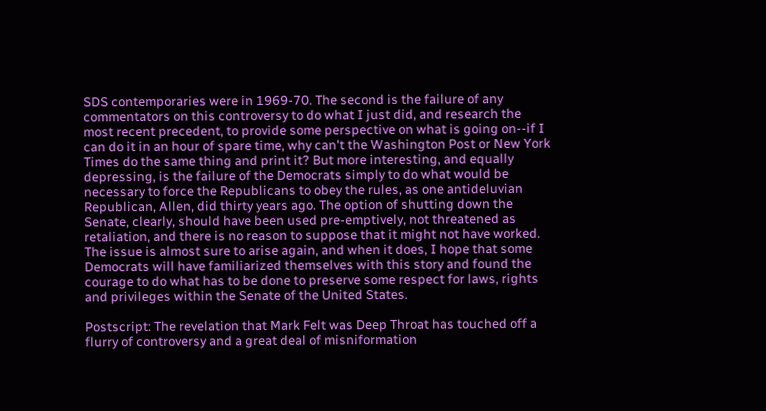SDS contemporaries were in 1969-70. The second is the failure of any commentators on this controversy to do what I just did, and research the most recent precedent, to provide some perspective on what is going on--if I can do it in an hour of spare time, why can't the Washington Post or New York Times do the same thing and print it? But more interesting, and equally depressing, is the failure of the Democrats simply to do what would be necessary to force the Republicans to obey the rules, as one antideluvian Republican, Allen, did thirty years ago. The option of shutting down the Senate, clearly, should have been used pre-emptively, not threatened as retaliation, and there is no reason to suppose that it might not have worked. The issue is almost sure to arise again, and when it does, I hope that some Democrats will have familiarized themselves with this story and found the courage to do what has to be done to preserve some respect for laws, rights and privileges within the Senate of the United States.

Postscript: The revelation that Mark Felt was Deep Throat has touched off a flurry of controversy and a great deal of misniformation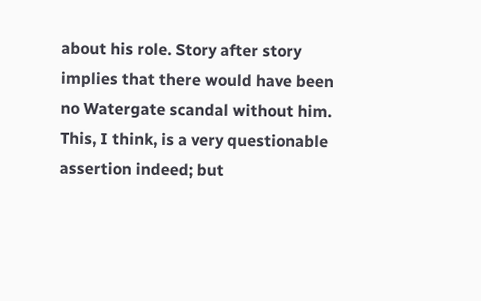about his role. Story after story implies that there would have been no Watergate scandal without him. This, I think, is a very questionable assertion indeed; but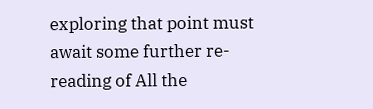exploring that point must await some further re-reading of All the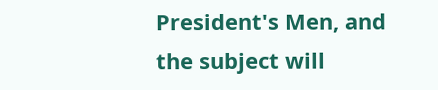President's Men, and the subject will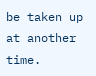be taken up at another time.